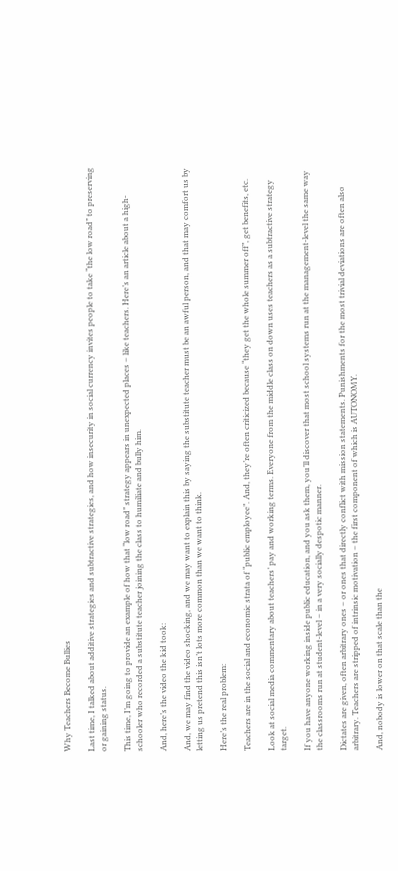Why Teachers Become Bullies

Last time, I talked about additive strategies and subtractive strategies, and how insecurity in social currency invites people to take “the low road” to preserving or gaining status.

This time, I’m going to provide an example of how that “low road” strategy appears in unexpected places – like teachers. Here’s an article about a high-schooler who recorded a substitute teacher joining the class to humiliate and bully him.

And, here’s the video the kid took:

And, we may find the video shocking, and we may want to explain this by saying the substitute teacher must be an awful person, and that may comfort us by letting us pretend this isn’t lots more common than we want to think.

Here’s the real problem:

Teachers are in the social and economic strata of “public employee”. And, they’re often criticized because “they get the whole summer off”, get benefits, etc.

Look at social media commentary about teachers’ pay and working terms. Everyone from the middle class on down uses teachers as a subtractive strategy target.

If you have anyone working inside public education, and you ask them, you’ll discover that most school systems run at the management-level the same way the classrooms run at student-level – in a very socially despotic manner.

Dictates are given, often arbitrary ones – or ones that directly conflict with mission statements. Punishments for the most trivial deviations are often also arbitrary. Teachers are stripped of intrinsic motivation – the first component of which is AUTONOMY.

And, nobody is lower on that scale than the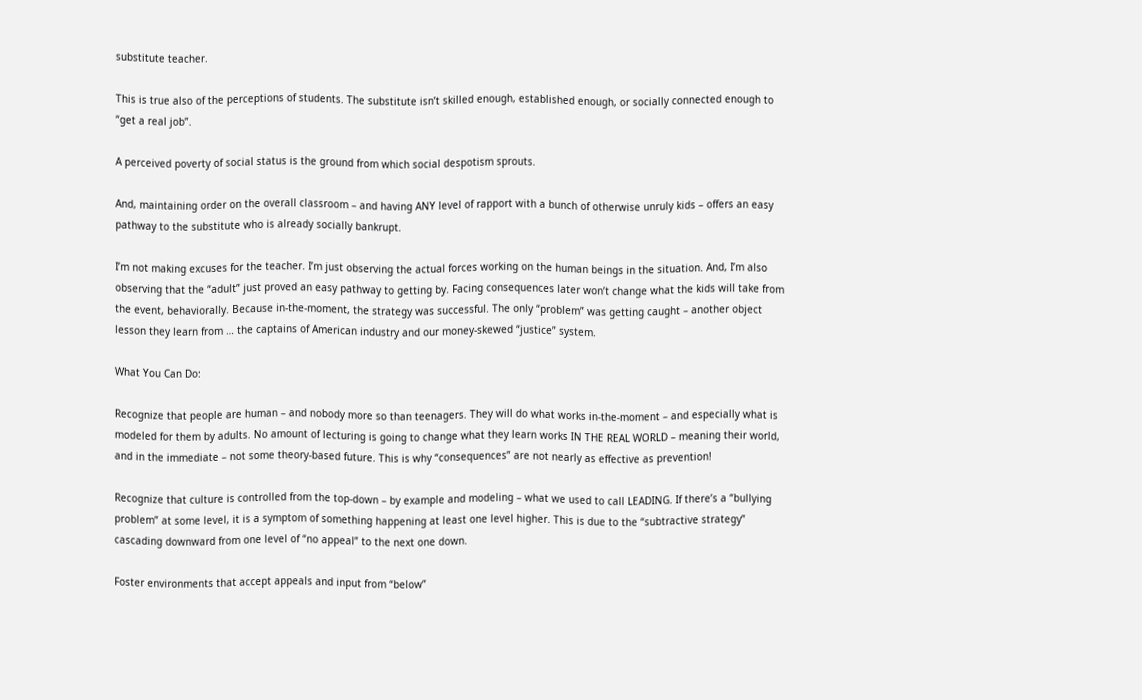substitute teacher.

This is true also of the perceptions of students. The substitute isn’t skilled enough, established enough, or socially connected enough to “get a real job”.

A perceived poverty of social status is the ground from which social despotism sprouts.

And, maintaining order on the overall classroom – and having ANY level of rapport with a bunch of otherwise unruly kids – offers an easy pathway to the substitute who is already socially bankrupt.

I’m not making excuses for the teacher. I’m just observing the actual forces working on the human beings in the situation. And, I’m also observing that the “adult” just proved an easy pathway to getting by. Facing consequences later won’t change what the kids will take from the event, behaviorally. Because in-the-moment, the strategy was successful. The only “problem” was getting caught – another object lesson they learn from … the captains of American industry and our money-skewed “justice” system.

What You Can Do:

Recognize that people are human – and nobody more so than teenagers. They will do what works in-the-moment – and especially what is modeled for them by adults. No amount of lecturing is going to change what they learn works IN THE REAL WORLD – meaning their world, and in the immediate – not some theory-based future. This is why “consequences” are not nearly as effective as prevention!

Recognize that culture is controlled from the top-down – by example and modeling – what we used to call LEADING. If there’s a “bullying problem” at some level, it is a symptom of something happening at least one level higher. This is due to the “subtractive strategy” cascading downward from one level of “no appeal” to the next one down.

Foster environments that accept appeals and input from “below”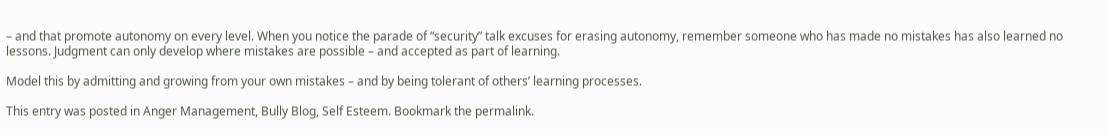– and that promote autonomy on every level. When you notice the parade of “security” talk excuses for erasing autonomy, remember someone who has made no mistakes has also learned no lessons. Judgment can only develop where mistakes are possible – and accepted as part of learning.

Model this by admitting and growing from your own mistakes – and by being tolerant of others’ learning processes.

This entry was posted in Anger Management, Bully Blog, Self Esteem. Bookmark the permalink.